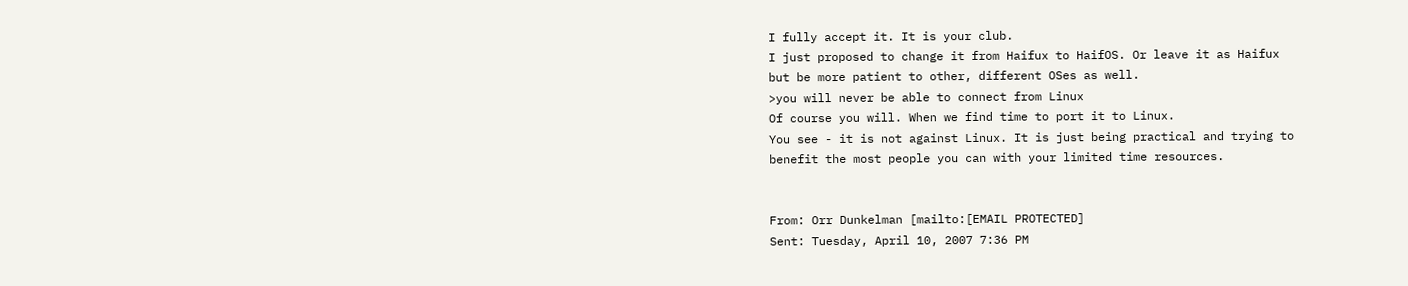I fully accept it. It is your club.
I just proposed to change it from Haifux to HaifOS. Or leave it as Haifux
but be more patient to other, different OSes as well.
>you will never be able to connect from Linux
Of course you will. When we find time to port it to Linux.
You see - it is not against Linux. It is just being practical and trying to
benefit the most people you can with your limited time resources.


From: Orr Dunkelman [mailto:[EMAIL PROTECTED]
Sent: Tuesday, April 10, 2007 7:36 PM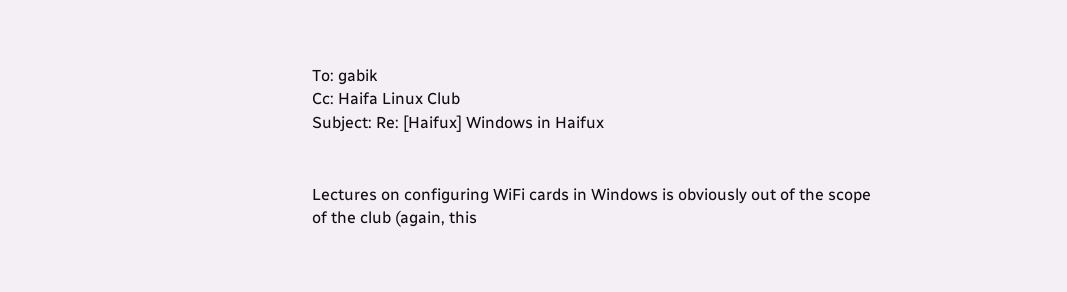To: gabik
Cc: Haifa Linux Club
Subject: Re: [Haifux] Windows in Haifux


Lectures on configuring WiFi cards in Windows is obviously out of the scope
of the club (again, this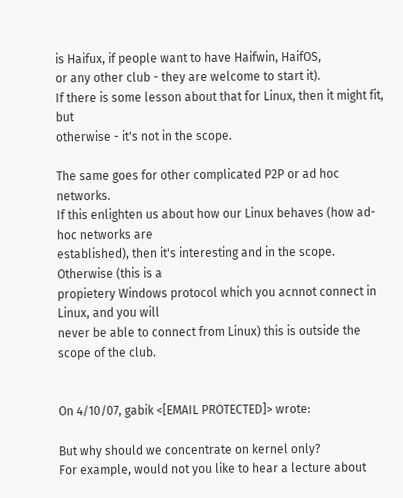is Haifux, if people want to have Haifwin, HaifOS,
or any other club - they are welcome to start it).
If there is some lesson about that for Linux, then it might fit, but
otherwise - it's not in the scope.

The same goes for other complicated P2P or ad hoc networks.
If this enlighten us about how our Linux behaves (how ad-hoc networks are
established), then it's interesting and in the scope. Otherwise (this is a
propietery Windows protocol which you acnnot connect in Linux, and you will
never be able to connect from Linux) this is outside the scope of the club.


On 4/10/07, gabik <[EMAIL PROTECTED]> wrote:

But why should we concentrate on kernel only?
For example, would not you like to hear a lecture about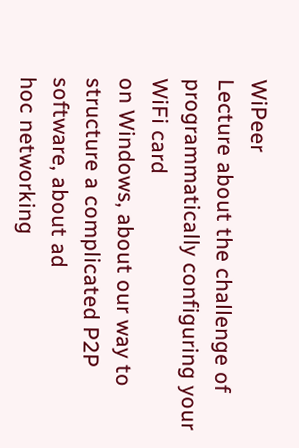WiPeer
Lecture about the challenge of programmatically configuring your WiFi card
on Windows, about our way to structure a complicated P2P software, about ad
hoc networking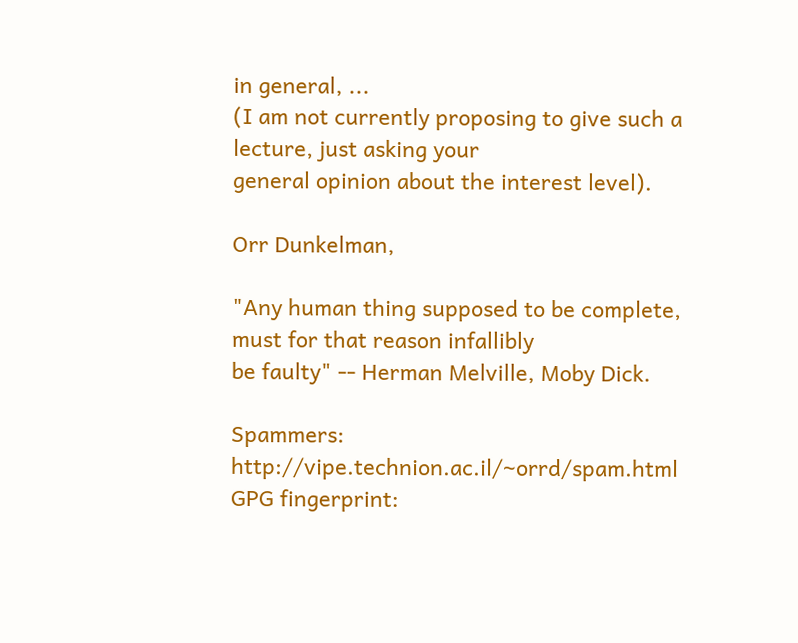in general, ...
(I am not currently proposing to give such a lecture, just asking your
general opinion about the interest level).

Orr Dunkelman,

"Any human thing supposed to be complete, must for that reason infallibly
be faulty" -- Herman Melville, Moby Dick.

Spammers: http://vipe.technion.ac.il/~orrd/spam.html
GPG fingerprint: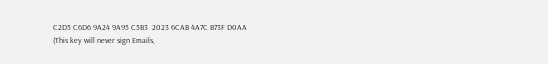C2D5 C6D6 9A24 9A95 C5B3  2023 6CAB 4A7C B73F D0AA
(This key will never sign Emails,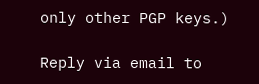only other PGP keys.)

Reply via email to